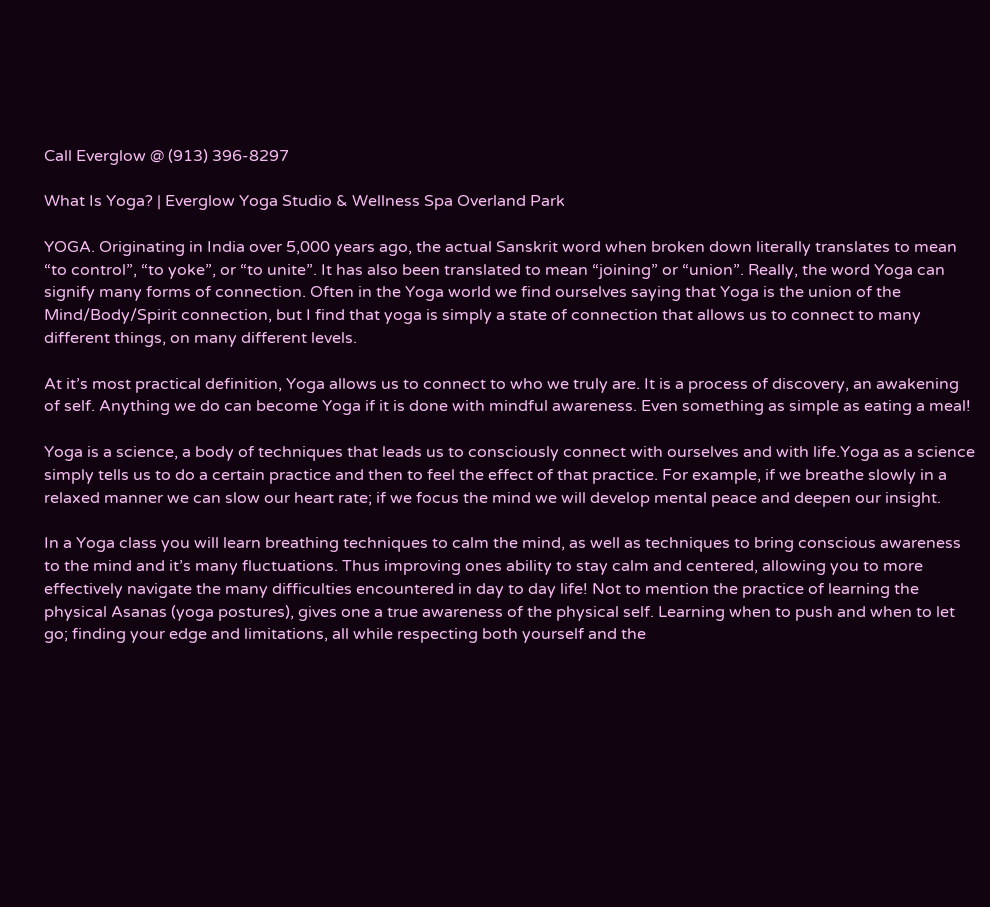Call Everglow @ (913) 396-8297

What Is Yoga? | Everglow Yoga Studio & Wellness Spa Overland Park

YOGA. Originating in India over 5,000 years ago, the actual Sanskrit word when broken down literally translates to mean “to control”, “to yoke”, or “to unite”. It has also been translated to mean “joining” or “union”. Really, the word Yoga can signify many forms of connection. Often in the Yoga world we find ourselves saying that Yoga is the union of the Mind/Body/Spirit connection, but I find that yoga is simply a state of connection that allows us to connect to many different things, on many different levels.

At it’s most practical definition, Yoga allows us to connect to who we truly are. It is a process of discovery, an awakening of self. Anything we do can become Yoga if it is done with mindful awareness. Even something as simple as eating a meal!

Yoga is a science, a body of techniques that leads us to consciously connect with ourselves and with life.Yoga as a science simply tells us to do a certain practice and then to feel the effect of that practice. For example, if we breathe slowly in a relaxed manner we can slow our heart rate; if we focus the mind we will develop mental peace and deepen our insight.

In a Yoga class you will learn breathing techniques to calm the mind, as well as techniques to bring conscious awareness to the mind and it’s many fluctuations. Thus improving ones ability to stay calm and centered, allowing you to more effectively navigate the many difficulties encountered in day to day life! Not to mention the practice of learning the physical Asanas (yoga postures), gives one a true awareness of the physical self. Learning when to push and when to let go; finding your edge and limitations, all while respecting both yourself and the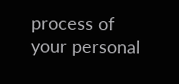process of your personal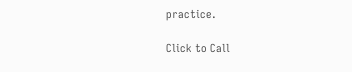practice.

Click to Call